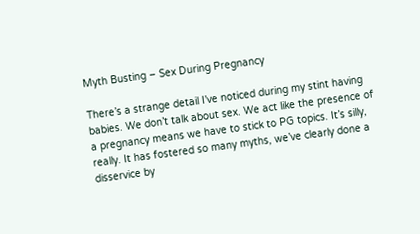Myth Busting – Sex During Pregnancy

There’s a strange detail I’ve noticed during my stint having babies. We don’t talk about sex. We act like the presence of a pregnancy means we have to stick to PG topics. It’s silly, really. It has fostered so many myths, we’ve clearly done a disservice by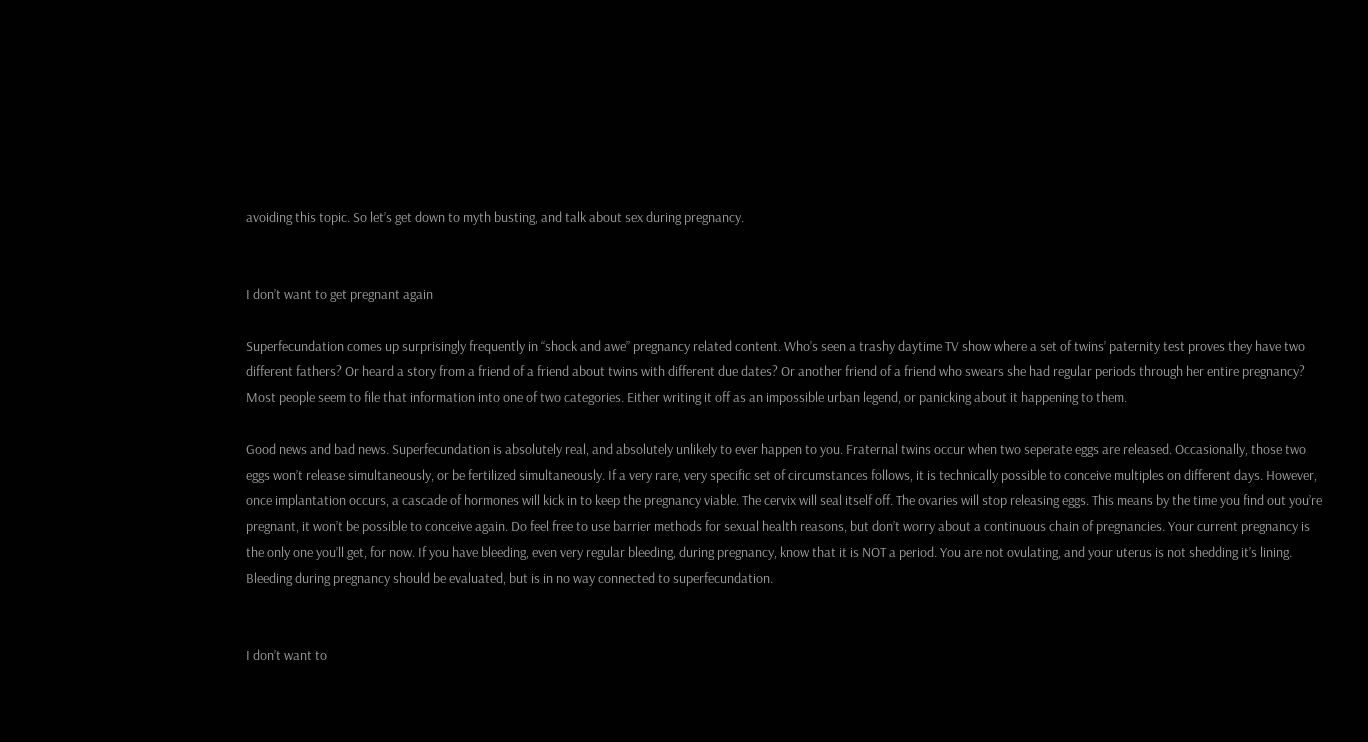avoiding this topic. So let’s get down to myth busting, and talk about sex during pregnancy.


I don’t want to get pregnant again

Superfecundation comes up surprisingly frequently in “shock and awe” pregnancy related content. Who’s seen a trashy daytime TV show where a set of twins’ paternity test proves they have two different fathers? Or heard a story from a friend of a friend about twins with different due dates? Or another friend of a friend who swears she had regular periods through her entire pregnancy? Most people seem to file that information into one of two categories. Either writing it off as an impossible urban legend, or panicking about it happening to them.

Good news and bad news. Superfecundation is absolutely real, and absolutely unlikely to ever happen to you. Fraternal twins occur when two seperate eggs are released. Occasionally, those two eggs won’t release simultaneously, or be fertilized simultaneously. If a very rare, very specific set of circumstances follows, it is technically possible to conceive multiples on different days. However, once implantation occurs, a cascade of hormones will kick in to keep the pregnancy viable. The cervix will seal itself off. The ovaries will stop releasing eggs. This means by the time you find out you’re pregnant, it won’t be possible to conceive again. Do feel free to use barrier methods for sexual health reasons, but don’t worry about a continuous chain of pregnancies. Your current pregnancy is the only one you’ll get, for now. If you have bleeding, even very regular bleeding, during pregnancy, know that it is NOT a period. You are not ovulating, and your uterus is not shedding it’s lining. Bleeding during pregnancy should be evaluated, but is in no way connected to superfecundation.


I don’t want to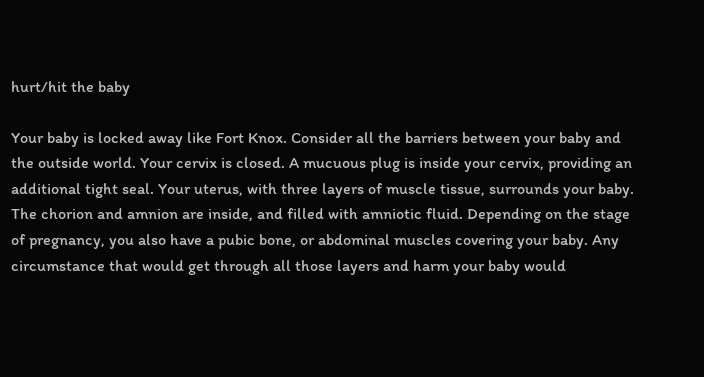hurt/hit the baby

Your baby is locked away like Fort Knox. Consider all the barriers between your baby and the outside world. Your cervix is closed. A mucuous plug is inside your cervix, providing an additional tight seal. Your uterus, with three layers of muscle tissue, surrounds your baby. The chorion and amnion are inside, and filled with amniotic fluid. Depending on the stage of pregnancy, you also have a pubic bone, or abdominal muscles covering your baby. Any circumstance that would get through all those layers and harm your baby would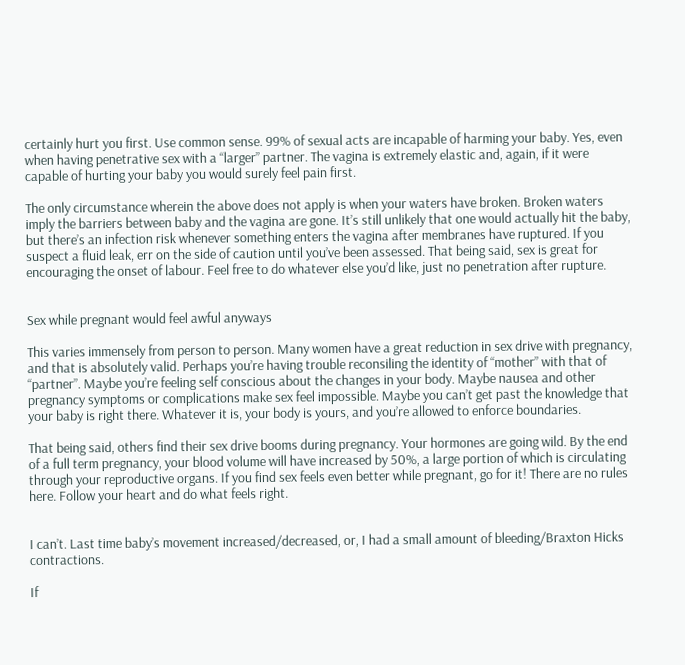certainly hurt you first. Use common sense. 99% of sexual acts are incapable of harming your baby. Yes, even when having penetrative sex with a “larger” partner. The vagina is extremely elastic and, again, if it were capable of hurting your baby you would surely feel pain first.

The only circumstance wherein the above does not apply is when your waters have broken. Broken waters imply the barriers between baby and the vagina are gone. It’s still unlikely that one would actually hit the baby, but there’s an infection risk whenever something enters the vagina after membranes have ruptured. If you suspect a fluid leak, err on the side of caution until you’ve been assessed. That being said, sex is great for encouraging the onset of labour. Feel free to do whatever else you’d like, just no penetration after rupture.


Sex while pregnant would feel awful anyways

This varies immensely from person to person. Many women have a great reduction in sex drive with pregnancy, and that is absolutely valid. Perhaps you’re having trouble reconsiling the identity of “mother” with that of “partner”. Maybe you’re feeling self conscious about the changes in your body. Maybe nausea and other pregnancy symptoms or complications make sex feel impossible. Maybe you can’t get past the knowledge that your baby is right there. Whatever it is, your body is yours, and you’re allowed to enforce boundaries.

That being said, others find their sex drive booms during pregnancy. Your hormones are going wild. By the end of a full term pregnancy, your blood volume will have increased by 50%, a large portion of which is circulating through your reproductive organs. If you find sex feels even better while pregnant, go for it! There are no rules here. Follow your heart and do what feels right.


I can’t. Last time baby’s movement increased/decreased, or, I had a small amount of bleeding/Braxton Hicks contractions.

If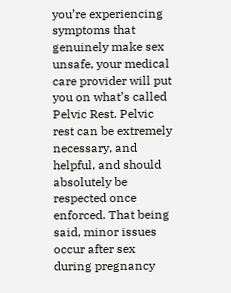you’re experiencing symptoms that genuinely make sex unsafe, your medical care provider will put you on what’s called Pelvic Rest. Pelvic rest can be extremely necessary, and helpful, and should absolutely be respected once enforced. That being said, minor issues occur after sex during pregnancy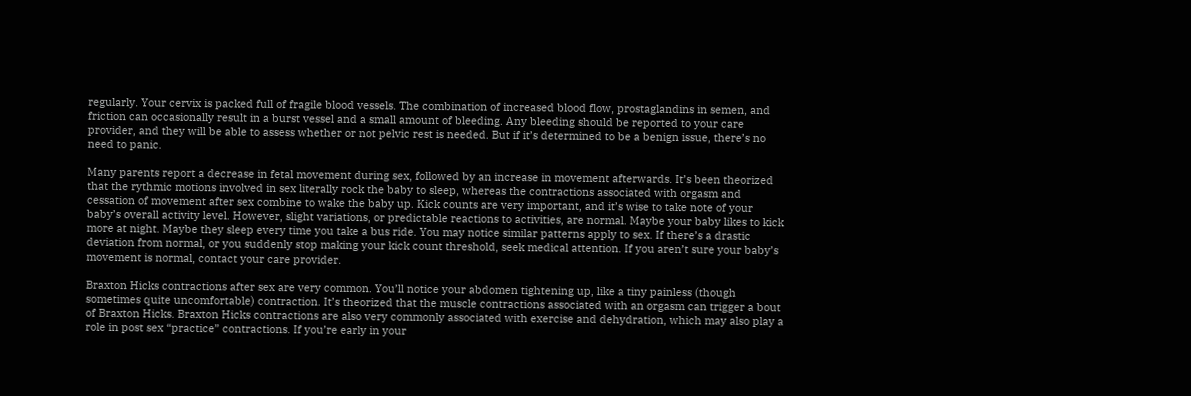regularly. Your cervix is packed full of fragile blood vessels. The combination of increased blood flow, prostaglandins in semen, and friction can occasionally result in a burst vessel and a small amount of bleeding. Any bleeding should be reported to your care provider, and they will be able to assess whether or not pelvic rest is needed. But if it’s determined to be a benign issue, there’s no need to panic.

Many parents report a decrease in fetal movement during sex, followed by an increase in movement afterwards. It’s been theorized that the rythmic motions involved in sex literally rock the baby to sleep, whereas the contractions associated with orgasm and cessation of movement after sex combine to wake the baby up. Kick counts are very important, and it’s wise to take note of your baby’s overall activity level. However, slight variations, or predictable reactions to activities, are normal. Maybe your baby likes to kick more at night. Maybe they sleep every time you take a bus ride. You may notice similar patterns apply to sex. If there’s a drastic deviation from normal, or you suddenly stop making your kick count threshold, seek medical attention. If you aren’t sure your baby’s movement is normal, contact your care provider.

Braxton Hicks contractions after sex are very common. You’ll notice your abdomen tightening up, like a tiny painless (though sometimes quite uncomfortable) contraction. It’s theorized that the muscle contractions associated with an orgasm can trigger a bout of Braxton Hicks. Braxton Hicks contractions are also very commonly associated with exercise and dehydration, which may also play a role in post sex “practice” contractions. If you’re early in your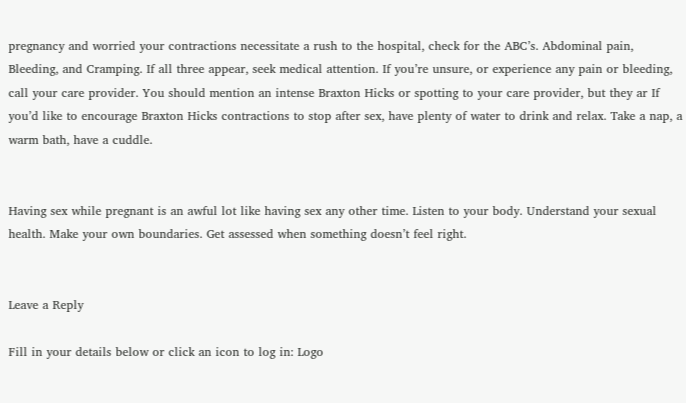pregnancy and worried your contractions necessitate a rush to the hospital, check for the ABC’s. Abdominal pain, Bleeding, and Cramping. If all three appear, seek medical attention. If you’re unsure, or experience any pain or bleeding, call your care provider. You should mention an intense Braxton Hicks or spotting to your care provider, but they ar If you’d like to encourage Braxton Hicks contractions to stop after sex, have plenty of water to drink and relax. Take a nap, a warm bath, have a cuddle.


Having sex while pregnant is an awful lot like having sex any other time. Listen to your body. Understand your sexual health. Make your own boundaries. Get assessed when something doesn’t feel right.


Leave a Reply

Fill in your details below or click an icon to log in: Logo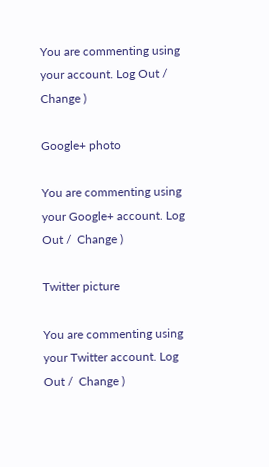You are commenting using your account. Log Out /  Change )

Google+ photo

You are commenting using your Google+ account. Log Out /  Change )

Twitter picture

You are commenting using your Twitter account. Log Out /  Change )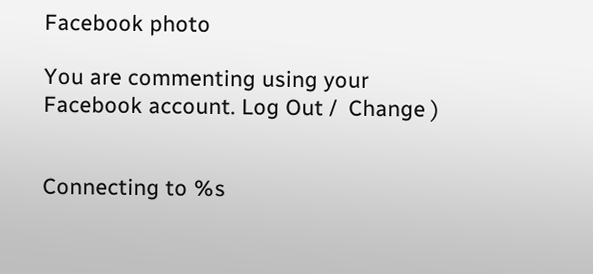Facebook photo

You are commenting using your Facebook account. Log Out /  Change )


Connecting to %s